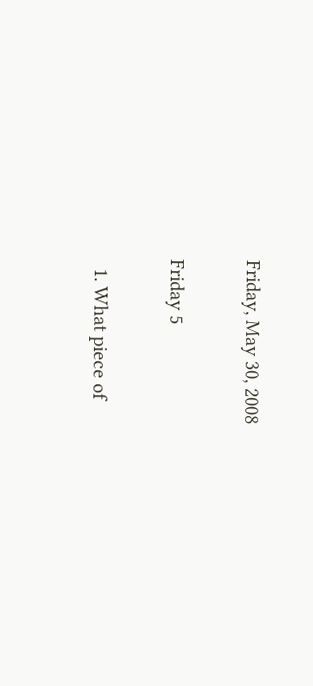Friday, May 30, 2008

Friday 5

  1. What piece of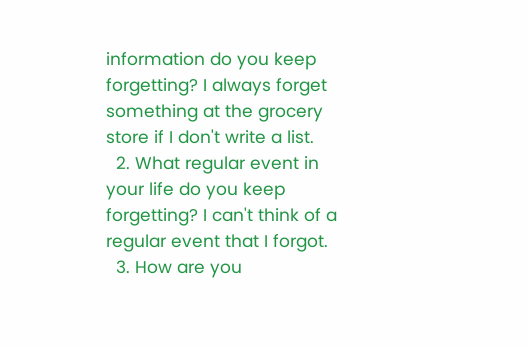information do you keep forgetting? I always forget something at the grocery store if I don't write a list.
  2. What regular event in your life do you keep forgetting? I can't think of a regular event that I forgot.
  3. How are you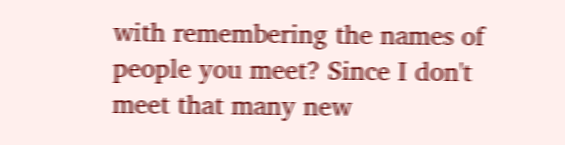with remembering the names of people you meet? Since I don't meet that many new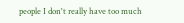people I don't really have too much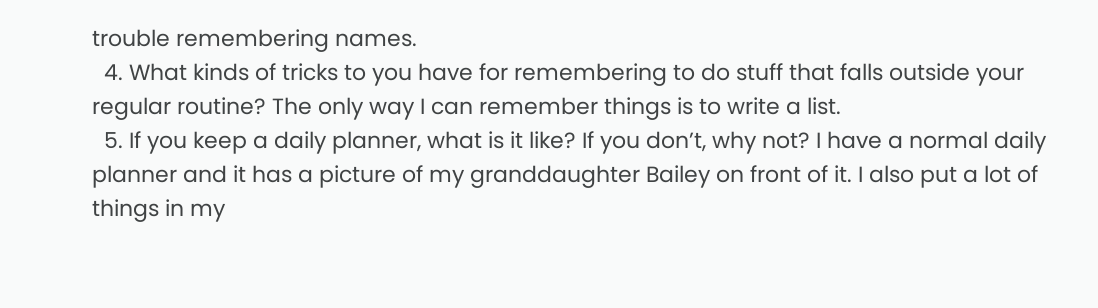trouble remembering names.
  4. What kinds of tricks to you have for remembering to do stuff that falls outside your regular routine? The only way I can remember things is to write a list.
  5. If you keep a daily planner, what is it like? If you don’t, why not? I have a normal daily planner and it has a picture of my granddaughter Bailey on front of it. I also put a lot of things in my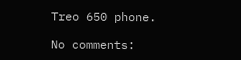Treo 650 phone.

No comments: